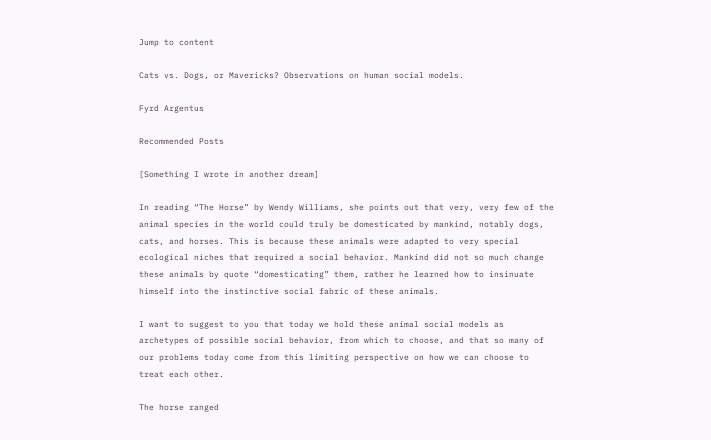Jump to content

Cats vs. Dogs, or Mavericks? Observations on human social models.

Fyrd Argentus

Recommended Posts

[Something I wrote in another dream]

In reading “The Horse” by Wendy Williams, she points out that very, very few of the animal species in the world could truly be domesticated by mankind, notably dogs, cats, and horses. This is because these animals were adapted to very special ecological niches that required a social behavior. Mankind did not so much change these animals by quote “domesticating” them, rather he learned how to insinuate himself into the instinctive social fabric of these animals.

I want to suggest to you that today we hold these animal social models as archetypes of possible social behavior, from which to choose, and that so many of our problems today come from this limiting perspective on how we can choose to treat each other.

The horse ranged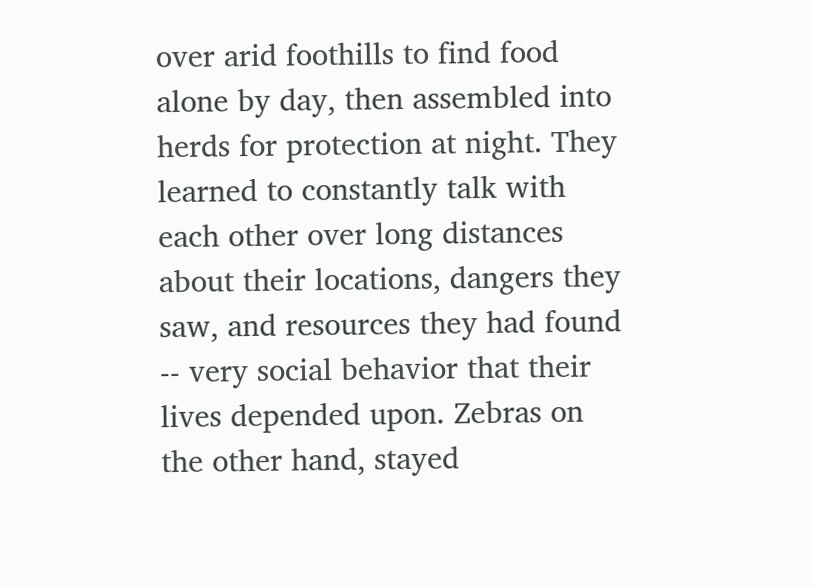over arid foothills to find food alone by day, then assembled into herds for protection at night. They learned to constantly talk with each other over long distances about their locations, dangers they saw, and resources they had found -- very social behavior that their lives depended upon. Zebras on the other hand, stayed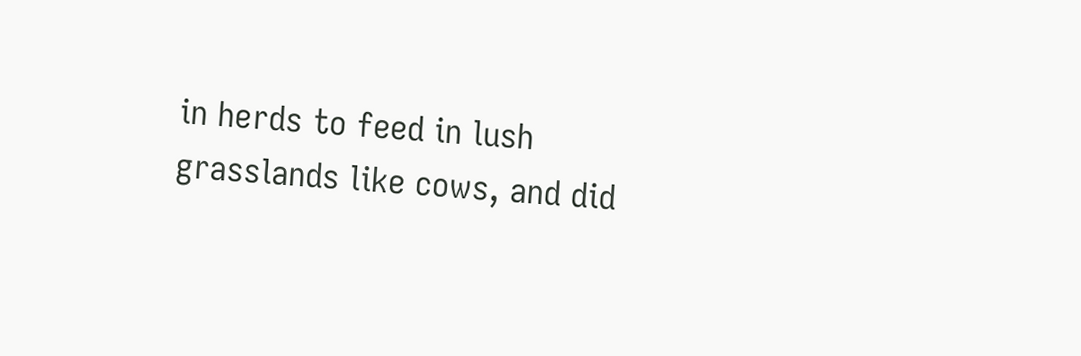in herds to feed in lush grasslands like cows, and did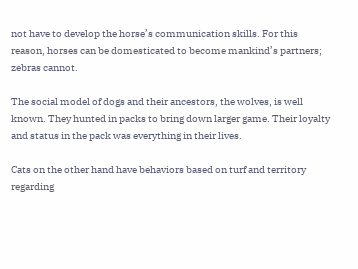not have to develop the horse’s communication skills. For this reason, horses can be domesticated to become mankind’s partners; zebras cannot.

The social model of dogs and their ancestors, the wolves, is well known. They hunted in packs to bring down larger game. Their loyalty and status in the pack was everything in their lives.

Cats on the other hand have behaviors based on turf and territory regarding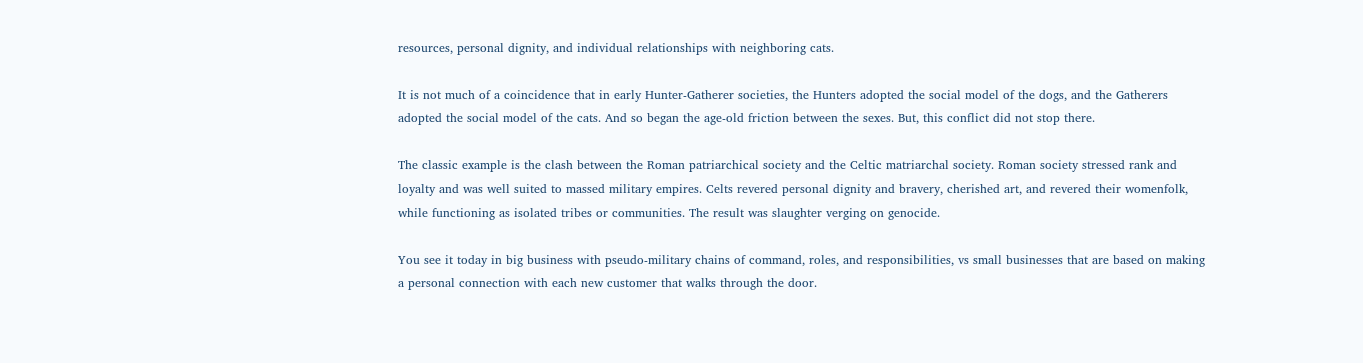resources, personal dignity, and individual relationships with neighboring cats.

It is not much of a coincidence that in early Hunter-Gatherer societies, the Hunters adopted the social model of the dogs, and the Gatherers adopted the social model of the cats. And so began the age-old friction between the sexes. But, this conflict did not stop there.

The classic example is the clash between the Roman patriarchical society and the Celtic matriarchal society. Roman society stressed rank and loyalty and was well suited to massed military empires. Celts revered personal dignity and bravery, cherished art, and revered their womenfolk, while functioning as isolated tribes or communities. The result was slaughter verging on genocide.

You see it today in big business with pseudo-military chains of command, roles, and responsibilities, vs small businesses that are based on making a personal connection with each new customer that walks through the door.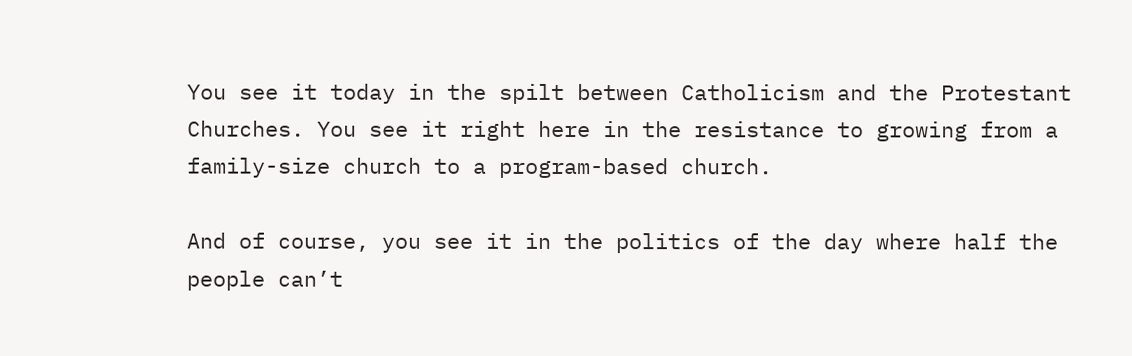You see it today in the spilt between Catholicism and the Protestant Churches. You see it right here in the resistance to growing from a family-size church to a program-based church.

And of course, you see it in the politics of the day where half the people can’t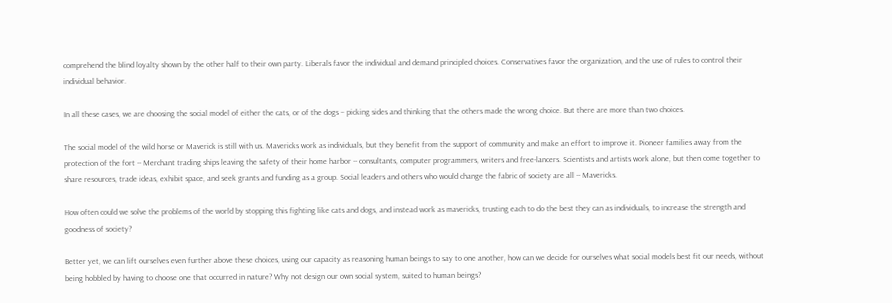comprehend the blind loyalty shown by the other half to their own party. Liberals favor the individual and demand principled choices. Conservatives favor the organization, and the use of rules to control their individual behavior.

In all these cases, we are choosing the social model of either the cats, or of the dogs – picking sides and thinking that the others made the wrong choice. But there are more than two choices.

The social model of the wild horse or Maverick is still with us. Mavericks work as individuals, but they benefit from the support of community and make an effort to improve it. Pioneer families away from the protection of the fort -- Merchant trading ships leaving the safety of their home harbor -- consultants, computer programmers, writers and free-lancers. Scientists and artists work alone, but then come together to share resources, trade ideas, exhibit space, and seek grants and funding as a group. Social leaders and others who would change the fabric of society are all -- Mavericks.

How often could we solve the problems of the world by stopping this fighting like cats and dogs, and instead work as mavericks, trusting each to do the best they can as individuals, to increase the strength and goodness of society?

Better yet, we can lift ourselves even further above these choices, using our capacity as reasoning human beings to say to one another, how can we decide for ourselves what social models best fit our needs, without being hobbled by having to choose one that occurred in nature? Why not design our own social system, suited to human beings?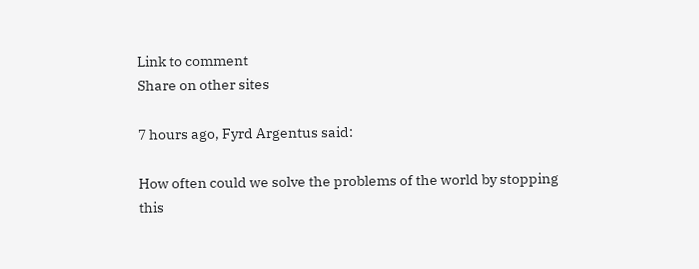Link to comment
Share on other sites

7 hours ago, Fyrd Argentus said:

How often could we solve the problems of the world by stopping this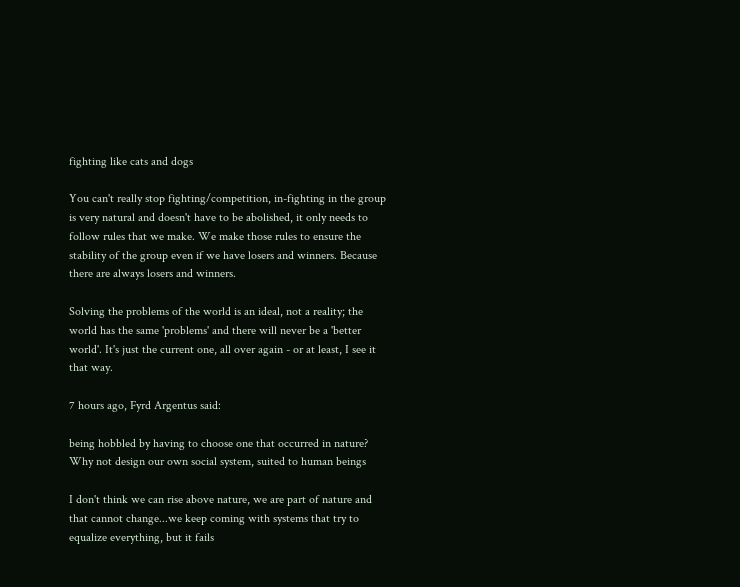fighting like cats and dogs

You can't really stop fighting/competition, in-fighting in the group is very natural and doesn't have to be abolished, it only needs to follow rules that we make. We make those rules to ensure the stability of the group even if we have losers and winners. Because there are always losers and winners.

Solving the problems of the world is an ideal, not a reality; the world has the same 'problems' and there will never be a 'better world'. It's just the current one, all over again - or at least, I see it that way.

7 hours ago, Fyrd Argentus said:

being hobbled by having to choose one that occurred in nature? Why not design our own social system, suited to human beings

I don't think we can rise above nature, we are part of nature and that cannot change...we keep coming with systems that try to equalize everything, but it fails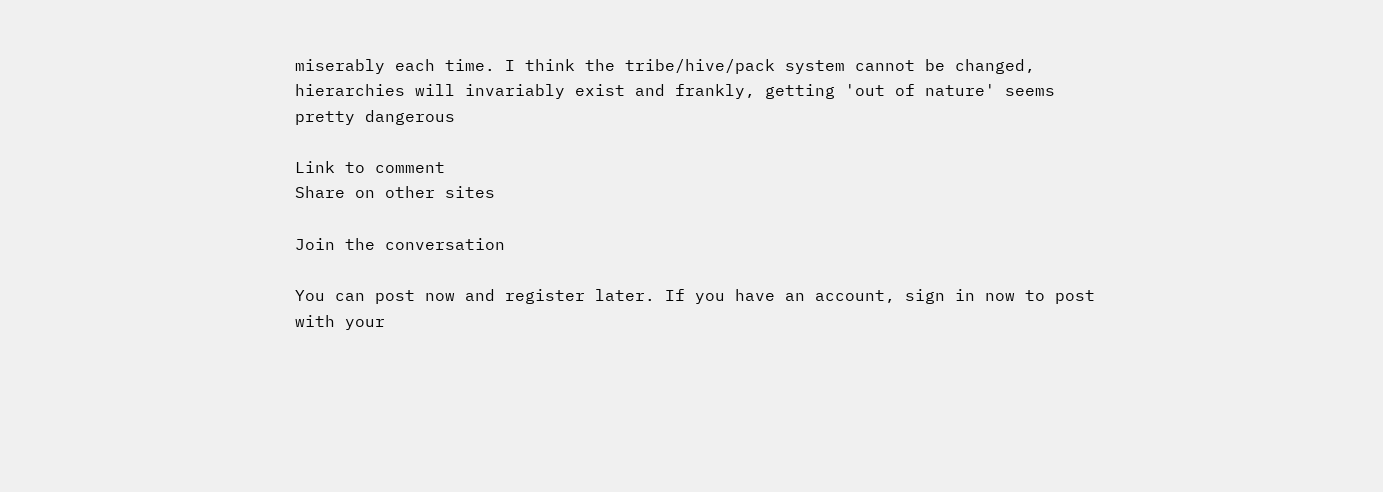miserably each time. I think the tribe/hive/pack system cannot be changed, hierarchies will invariably exist and frankly, getting 'out of nature' seems pretty dangerous

Link to comment
Share on other sites

Join the conversation

You can post now and register later. If you have an account, sign in now to post with your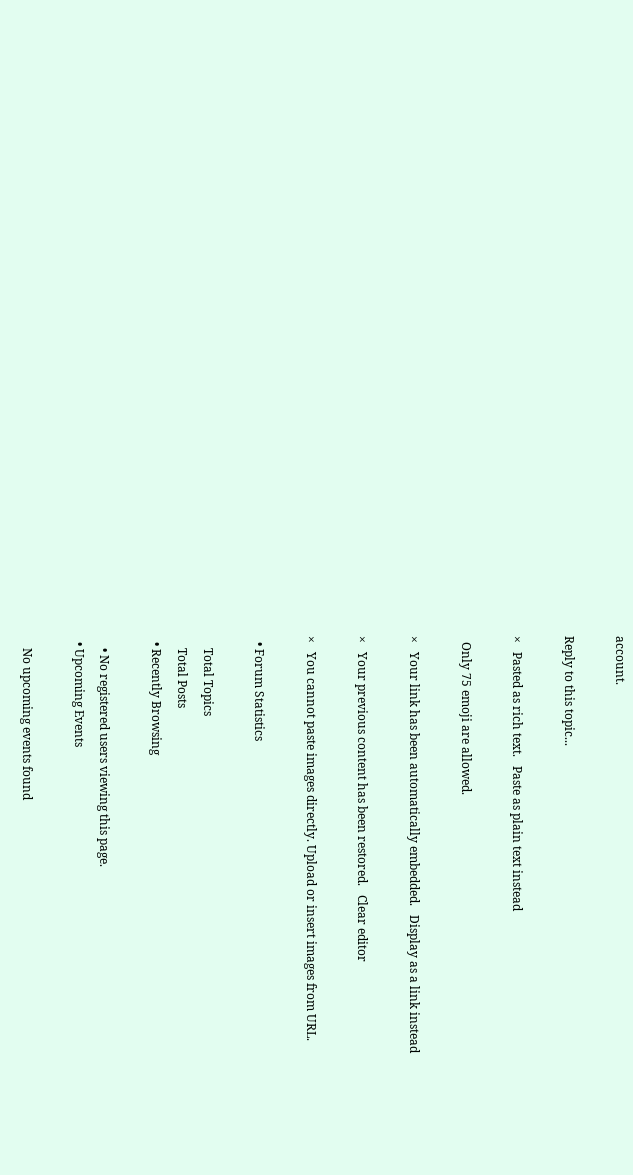account.

Reply to this topic...

×   Pasted as rich text.   Paste as plain text instead

  Only 75 emoji are allowed.

×   Your link has been automatically embedded.   Display as a link instead

×   Your previous content has been restored.   Clear editor

×   You cannot paste images directly. Upload or insert images from URL.

  • Forum Statistics

    Total Topics
    Total Posts
  • Recently Browsing

    • No registered users viewing this page.
  • Upcoming Events

    No upcoming events found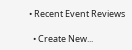• Recent Event Reviews

  • Create New...